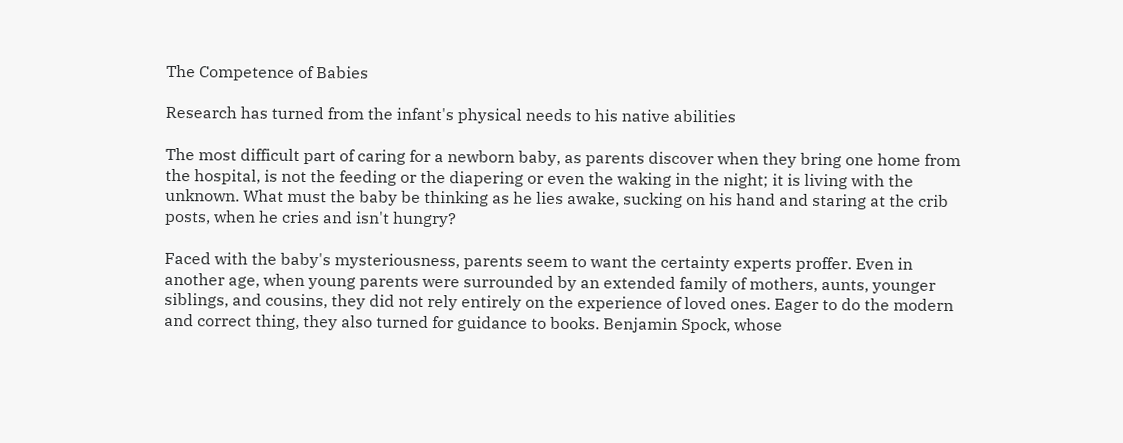The Competence of Babies

Research has turned from the infant's physical needs to his native abilities

The most difficult part of caring for a newborn baby, as parents discover when they bring one home from the hospital, is not the feeding or the diapering or even the waking in the night; it is living with the unknown. What must the baby be thinking as he lies awake, sucking on his hand and staring at the crib posts, when he cries and isn't hungry?

Faced with the baby's mysteriousness, parents seem to want the certainty experts proffer. Even in another age, when young parents were surrounded by an extended family of mothers, aunts, younger siblings, and cousins, they did not rely entirely on the experience of loved ones. Eager to do the modern and correct thing, they also turned for guidance to books. Benjamin Spock, whose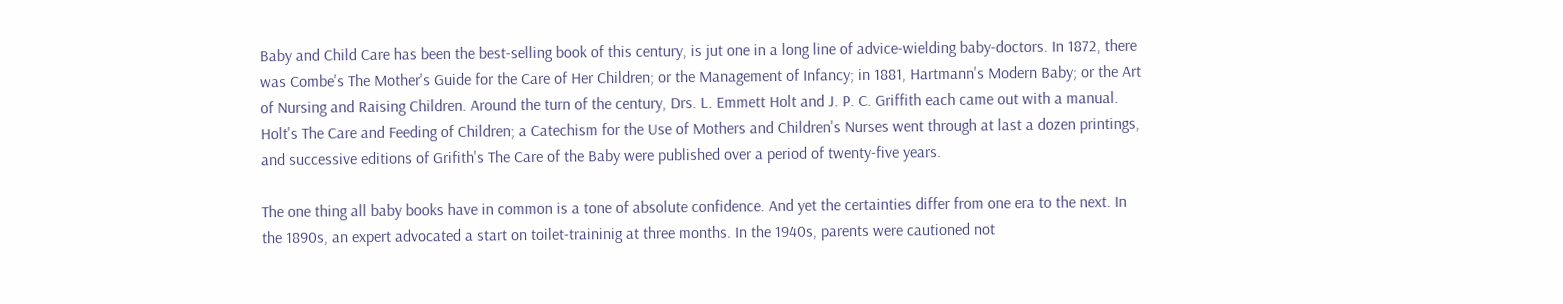Baby and Child Care has been the best-selling book of this century, is jut one in a long line of advice-wielding baby-doctors. In 1872, there was Combe's The Mother's Guide for the Care of Her Children; or the Management of Infancy; in 1881, Hartmann's Modern Baby; or the Art of Nursing and Raising Children. Around the turn of the century, Drs. L. Emmett Holt and J. P. C. Griffith each came out with a manual. Holt's The Care and Feeding of Children; a Catechism for the Use of Mothers and Children's Nurses went through at last a dozen printings, and successive editions of Grifith's The Care of the Baby were published over a period of twenty-five years.

The one thing all baby books have in common is a tone of absolute confidence. And yet the certainties differ from one era to the next. In the 1890s, an expert advocated a start on toilet-traininig at three months. In the 1940s, parents were cautioned not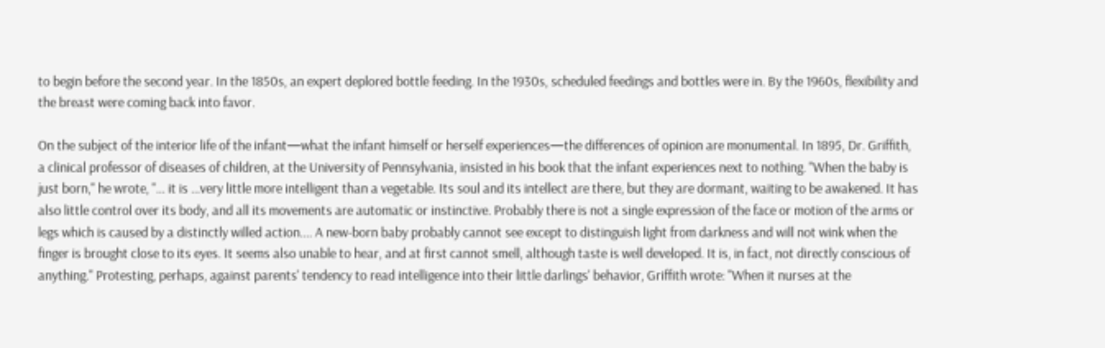to begin before the second year. In the 1850s, an expert deplored bottle feeding. In the 1930s, scheduled feedings and bottles were in. By the 1960s, flexibility and the breast were coming back into favor.

On the subject of the interior life of the infant—what the infant himself or herself experiences—the differences of opinion are monumental. In 1895, Dr. Griffith, a clinical professor of diseases of children, at the University of Pennsylvania, insisted in his book that the infant experiences next to nothing. "When the baby is just born," he wrote, "... it is ...very little more intelligent than a vegetable. Its soul and its intellect are there, but they are dormant, waiting to be awakened. It has also little control over its body, and all its movements are automatic or instinctive. Probably there is not a single expression of the face or motion of the arms or legs which is caused by a distinctly willed action.... A new-born baby probably cannot see except to distinguish light from darkness and will not wink when the finger is brought close to its eyes. It seems also unable to hear, and at first cannot smell, although taste is well developed. It is, in fact, not directly conscious of anything." Protesting, perhaps, against parents' tendency to read intelligence into their little darlings' behavior, Griffith wrote: "When it nurses at the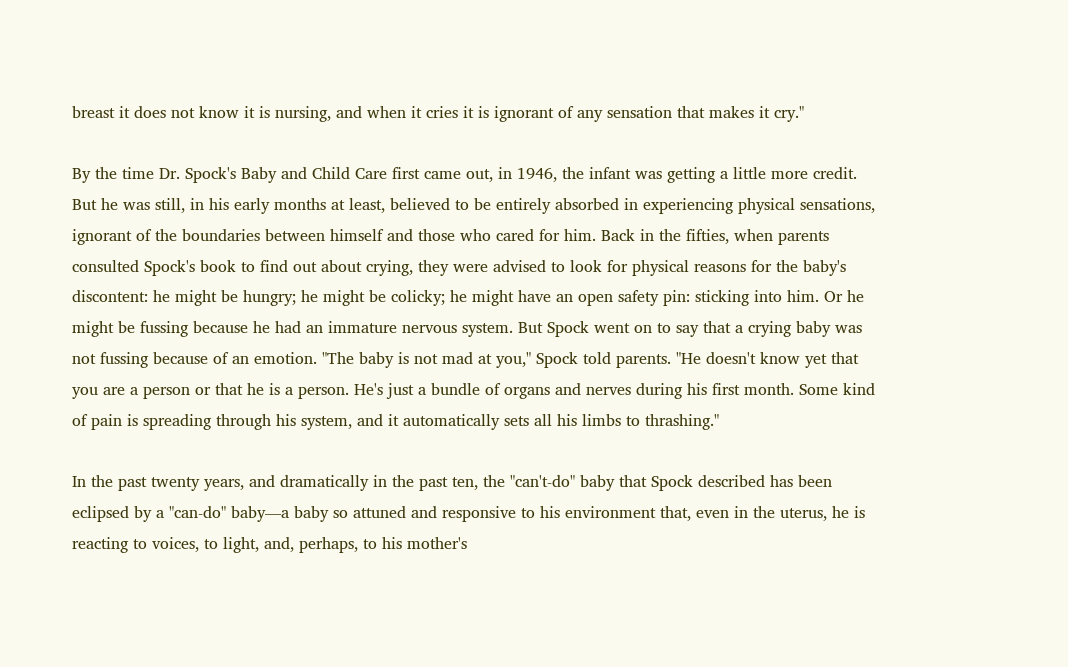breast it does not know it is nursing, and when it cries it is ignorant of any sensation that makes it cry."

By the time Dr. Spock's Baby and Child Care first came out, in 1946, the infant was getting a little more credit. But he was still, in his early months at least, believed to be entirely absorbed in experiencing physical sensations, ignorant of the boundaries between himself and those who cared for him. Back in the fifties, when parents consulted Spock's book to find out about crying, they were advised to look for physical reasons for the baby's discontent: he might be hungry; he might be colicky; he might have an open safety pin: sticking into him. Or he might be fussing because he had an immature nervous system. But Spock went on to say that a crying baby was not fussing because of an emotion. "The baby is not mad at you," Spock told parents. "He doesn't know yet that you are a person or that he is a person. He's just a bundle of organs and nerves during his first month. Some kind of pain is spreading through his system, and it automatically sets all his limbs to thrashing."

In the past twenty years, and dramatically in the past ten, the "can't-do" baby that Spock described has been eclipsed by a "can-do" baby—a baby so attuned and responsive to his environment that, even in the uterus, he is reacting to voices, to light, and, perhaps, to his mother's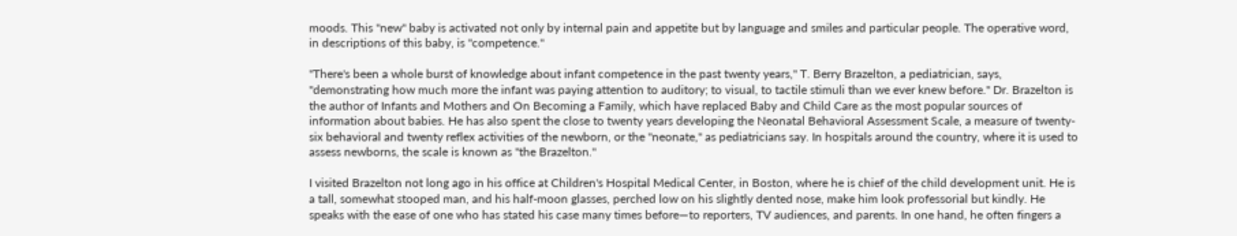moods. This "new" baby is activated not only by internal pain and appetite but by language and smiles and particular people. The operative word, in descriptions of this baby, is "competence."

"There's been a whole burst of knowledge about infant competence in the past twenty years," T. Berry Brazelton, a pediatrician, says, "demonstrating how much more the infant was paying attention to auditory; to visual, to tactile stimuli than we ever knew before." Dr. Brazelton is the author of Infants and Mothers and On Becoming a Family, which have replaced Baby and Child Care as the most popular sources of information about babies. He has also spent the close to twenty years developing the Neonatal Behavioral Assessment Scale, a measure of twenty-six behavioral and twenty reflex activities of the newborn, or the "neonate," as pediatricians say. In hospitals around the country, where it is used to assess newborns, the scale is known as "the Brazelton."

I visited Brazelton not long ago in his office at Children's Hospital Medical Center, in Boston, where he is chief of the child development unit. He is a tall, somewhat stooped man, and his half-moon glasses, perched low on his slightly dented nose, make him look professorial but kindly. He speaks with the ease of one who has stated his case many times before—to reporters, TV audiences, and parents. In one hand, he often fingers a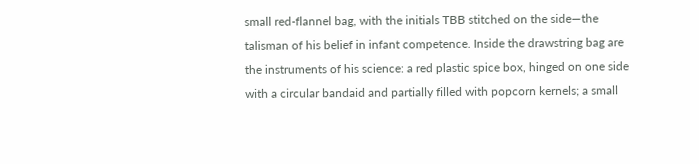small red-flannel bag, with the initials TBB stitched on the side—the talisman of his belief in infant competence. Inside the drawstring bag are the instruments of his science: a red plastic spice box, hinged on one side with a circular bandaid and partially filled with popcorn kernels; a small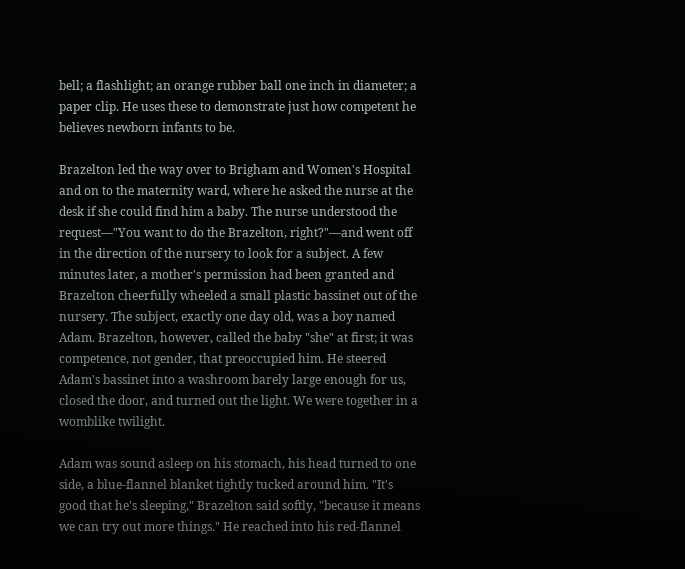bell; a flashlight; an orange rubber ball one inch in diameter; a paper clip. He uses these to demonstrate just how competent he believes newborn infants to be.

Brazelton led the way over to Brigham and Women's Hospital and on to the maternity ward, where he asked the nurse at the desk if she could find him a baby. The nurse understood the request—"You want to do the Brazelton, right?"—and went off in the direction of the nursery to look for a subject. A few minutes later, a mother's permission had been granted and Brazelton cheerfully wheeled a small plastic bassinet out of the nursery. The subject, exactly one day old, was a boy named Adam. Brazelton, however, called the baby "she" at first; it was competence, not gender, that preoccupied him. He steered Adam's bassinet into a washroom barely large enough for us, closed the door, and turned out the light. We were together in a womblike twilight.

Adam was sound asleep on his stomach, his head turned to one side, a blue-flannel blanket tightly tucked around him. "It's good that he's sleeping," Brazelton said softly, "because it means we can try out more things." He reached into his red-flannel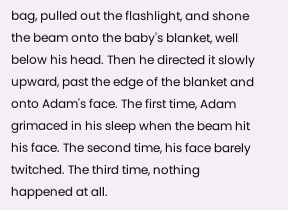bag, pulled out the flashlight, and shone the beam onto the baby's blanket, well below his head. Then he directed it slowly upward, past the edge of the blanket and onto Adam's face. The first time, Adam grimaced in his sleep when the beam hit his face. The second time, his face barely twitched. The third time, nothing happened at all.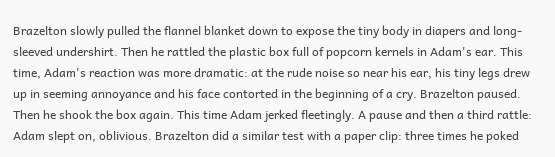Brazelton slowly pulled the flannel blanket down to expose the tiny body in diapers and long-sleeved undershirt. Then he rattled the plastic box full of popcorn kernels in Adam's ear. This time, Adam's reaction was more dramatic: at the rude noise so near his ear, his tiny legs drew up in seeming annoyance and his face contorted in the beginning of a cry. Brazelton paused. Then he shook the box again. This time Adam jerked fleetingly. A pause and then a third rattle: Adam slept on, oblivious. Brazelton did a similar test with a paper clip: three times he poked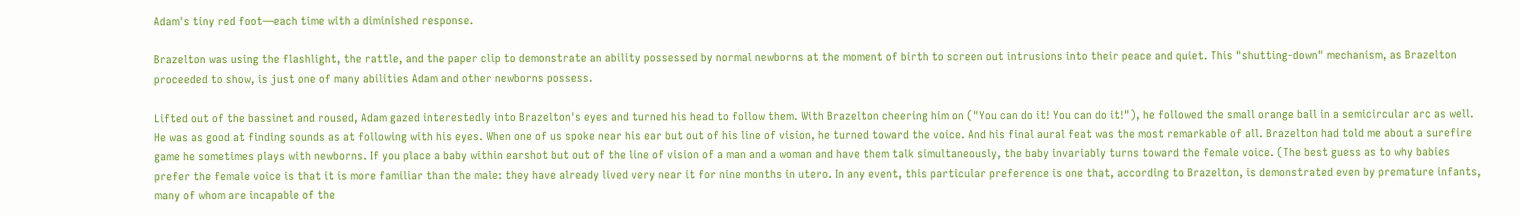Adam's tiny red foot—each time with a diminished response.

Brazelton was using the flashlight, the rattle, and the paper clip to demonstrate an ability possessed by normal newborns at the moment of birth to screen out intrusions into their peace and quiet. This "shutting-down" mechanism, as Brazelton proceeded to show, is just one of many abilities Adam and other newborns possess.

Lifted out of the bassinet and roused, Adam gazed interestedly into Brazelton's eyes and turned his head to follow them. With Brazelton cheering him on ("You can do it! You can do it!"), he followed the small orange ball in a semicircular arc as well. He was as good at finding sounds as at following with his eyes. When one of us spoke near his ear but out of his line of vision, he turned toward the voice. And his final aural feat was the most remarkable of all. Brazelton had told me about a surefire game he sometimes plays with newborns. If you place a baby within earshot but out of the line of vision of a man and a woman and have them talk simultaneously, the baby invariably turns toward the female voice. (The best guess as to why babies prefer the female voice is that it is more familiar than the male: they have already lived very near it for nine months in utero. In any event, this particular preference is one that, according to Brazelton, is demonstrated even by premature infants, many of whom are incapable of the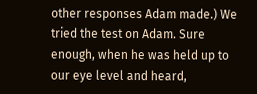other responses Adam made.) We tried the test on Adam. Sure enough, when he was held up to our eye level and heard,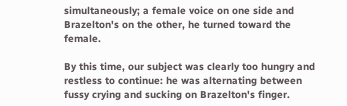simultaneously; a female voice on one side and Brazelton's on the other, he turned toward the female.

By this time, our subject was clearly too hungry and restless to continue: he was alternating between fussy crying and sucking on Brazelton's finger.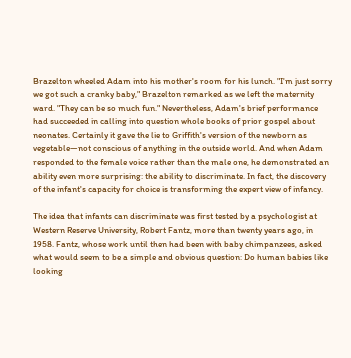Brazelton wheeled Adam into his mother's room for his lunch. "I'm just sorry we got such a cranky baby," Brazelton remarked as we left the maternity ward. "They can be so much fun." Nevertheless, Adam's brief performance had succeeded in calling into question whole books of prior gospel about neonates. Certainly it gave the lie to Griffith's version of the newborn as vegetable—not conscious of anything in the outside world. And when Adam responded to the female voice rather than the male one, he demonstrated an ability even more surprising: the ability to discriminate. In fact, the discovery of the infant's capacity for choice is transforming the expert view of infancy.

The idea that infants can discriminate was first tested by a psychologist at Western Reserve University, Robert Fantz, more than twenty years ago, in 1958. Fantz, whose work until then had been with baby chimpanzees, asked what would seem to be a simple and obvious question: Do human babies like looking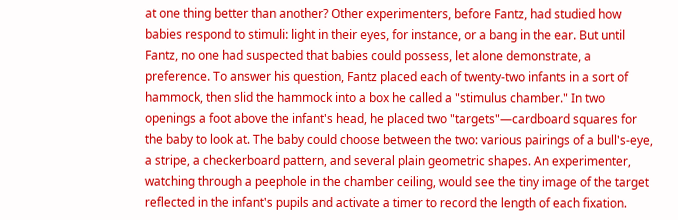at one thing better than another? Other experimenters, before Fantz, had studied how babies respond to stimuli: light in their eyes, for instance, or a bang in the ear. But until Fantz, no one had suspected that babies could possess, let alone demonstrate, a preference. To answer his question, Fantz placed each of twenty-two infants in a sort of hammock, then slid the hammock into a box he called a "stimulus chamber." In two openings a foot above the infant's head, he placed two "targets"—cardboard squares for the baby to look at. The baby could choose between the two: various pairings of a bull's-eye, a stripe, a checkerboard pattern, and several plain geometric shapes. An experimenter, watching through a peephole in the chamber ceiling, would see the tiny image of the target reflected in the infant's pupils and activate a timer to record the length of each fixation.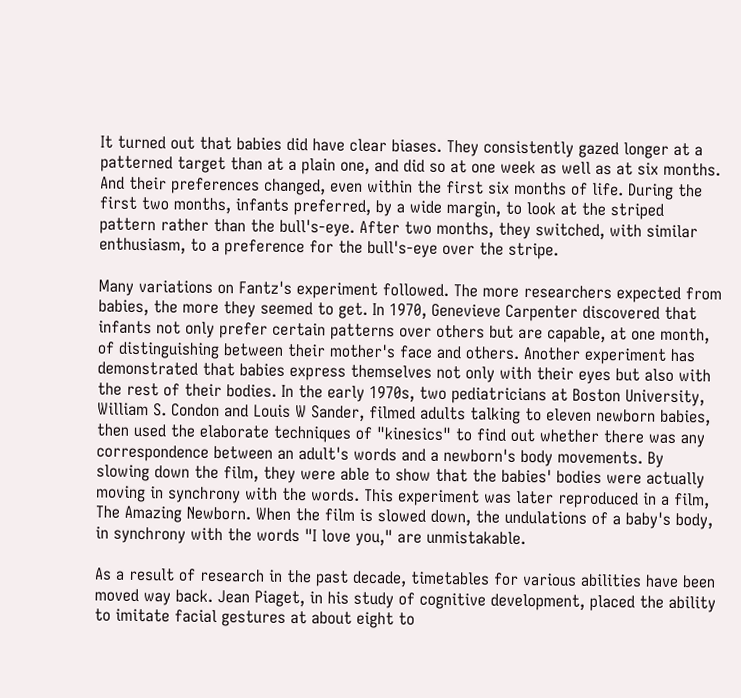It turned out that babies did have clear biases. They consistently gazed longer at a patterned target than at a plain one, and did so at one week as well as at six months. And their preferences changed, even within the first six months of life. During the first two months, infants preferred, by a wide margin, to look at the striped pattern rather than the bull's-eye. After two months, they switched, with similar enthusiasm, to a preference for the bull's-eye over the stripe.

Many variations on Fantz's experiment followed. The more researchers expected from babies, the more they seemed to get. In 1970, Genevieve Carpenter discovered that infants not only prefer certain patterns over others but are capable, at one month, of distinguishing between their mother's face and others. Another experiment has demonstrated that babies express themselves not only with their eyes but also with the rest of their bodies. In the early 1970s, two pediatricians at Boston University, William S. Condon and Louis W Sander, filmed adults talking to eleven newborn babies, then used the elaborate techniques of "kinesics" to find out whether there was any correspondence between an adult's words and a newborn's body movements. By slowing down the film, they were able to show that the babies' bodies were actually moving in synchrony with the words. This experiment was later reproduced in a film, The Amazing Newborn. When the film is slowed down, the undulations of a baby's body, in synchrony with the words "I love you," are unmistakable.

As a result of research in the past decade, timetables for various abilities have been moved way back. Jean Piaget, in his study of cognitive development, placed the ability to imitate facial gestures at about eight to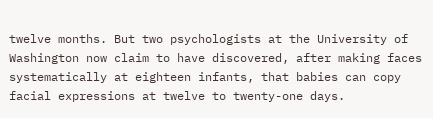twelve months. But two psychologists at the University of Washington now claim to have discovered, after making faces systematically at eighteen infants, that babies can copy facial expressions at twelve to twenty-one days.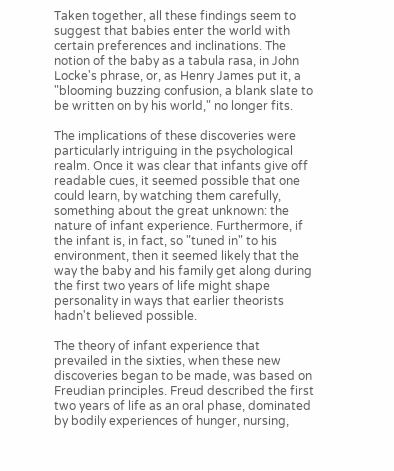Taken together, all these findings seem to suggest that babies enter the world with certain preferences and inclinations. The notion of the baby as a tabula rasa, in John Locke's phrase, or, as Henry James put it, a "blooming buzzing confusion, a blank slate to be written on by his world," no longer fits.

The implications of these discoveries were particularly intriguing in the psychological realm. Once it was clear that infants give off readable cues, it seemed possible that one could learn, by watching them carefully, something about the great unknown: the nature of infant experience. Furthermore, if the infant is, in fact, so "tuned in" to his environment, then it seemed likely that the way the baby and his family get along during the first two years of life might shape personality in ways that earlier theorists hadn't believed possible.

The theory of infant experience that prevailed in the sixties, when these new discoveries began to be made, was based on Freudian principles. Freud described the first two years of life as an oral phase, dominated by bodily experiences of hunger, nursing,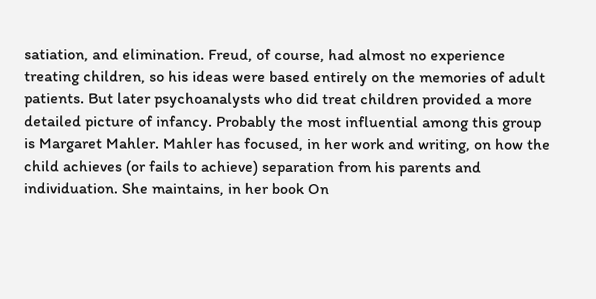satiation, and elimination. Freud, of course, had almost no experience treating children, so his ideas were based entirely on the memories of adult patients. But later psychoanalysts who did treat children provided a more detailed picture of infancy. Probably the most influential among this group is Margaret Mahler. Mahler has focused, in her work and writing, on how the child achieves (or fails to achieve) separation from his parents and individuation. She maintains, in her book On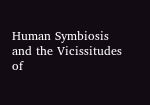Human Symbiosis and the Vicissitudes of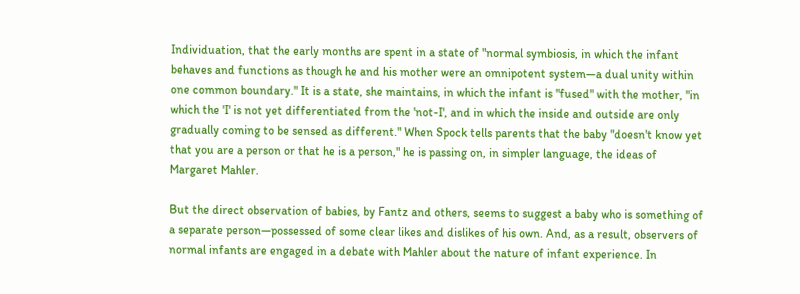Individuation, that the early months are spent in a state of "normal symbiosis, in which the infant behaves and functions as though he and his mother were an omnipotent system—a dual unity within one common boundary." It is a state, she maintains, in which the infant is "fused" with the mother, "in which the 'I' is not yet differentiated from the 'not-I', and in which the inside and outside are only gradually coming to be sensed as different." When Spock tells parents that the baby "doesn't know yet that you are a person or that he is a person," he is passing on, in simpler language, the ideas of Margaret Mahler.

But the direct observation of babies, by Fantz and others, seems to suggest a baby who is something of a separate person—possessed of some clear likes and dislikes of his own. And, as a result, observers of normal infants are engaged in a debate with Mahler about the nature of infant experience. In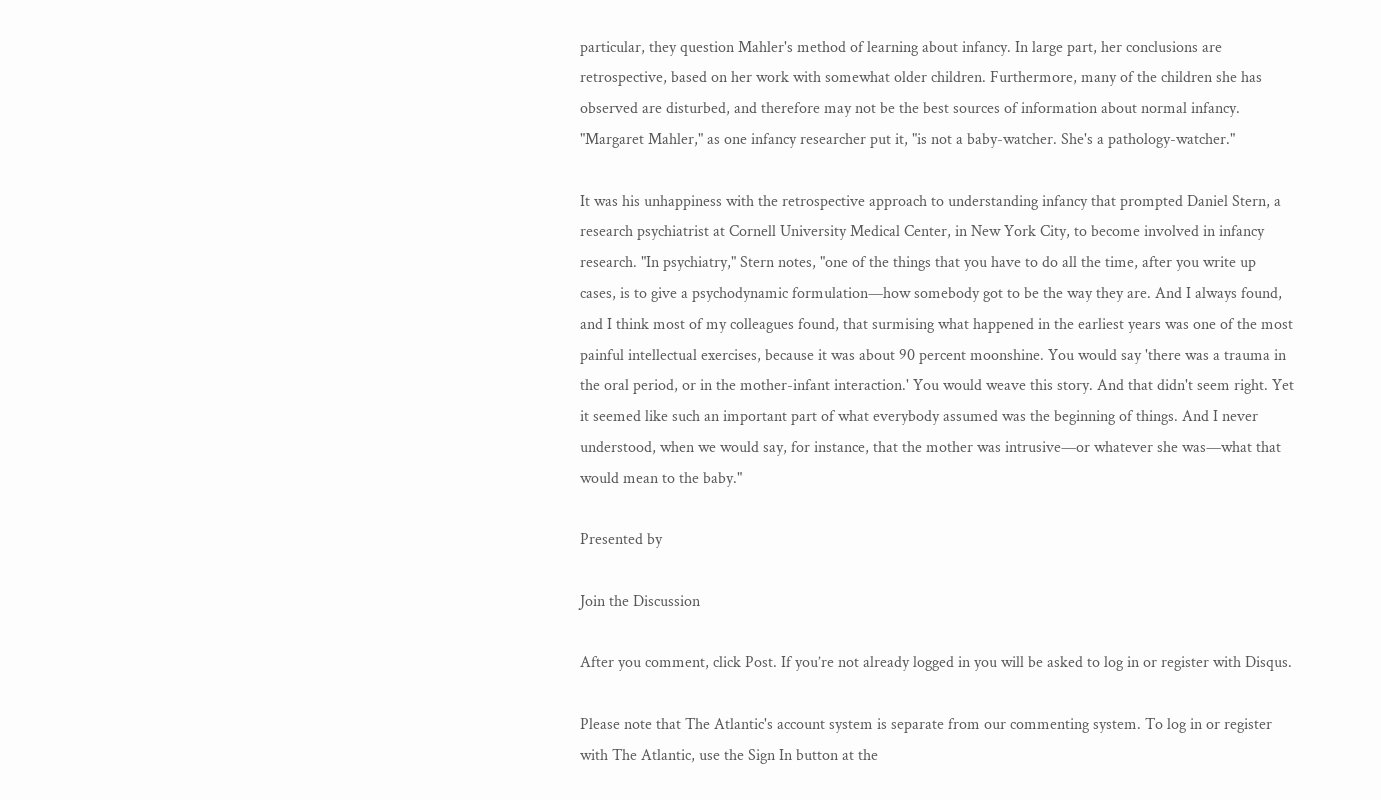particular, they question Mahler's method of learning about infancy. In large part, her conclusions are retrospective, based on her work with somewhat older children. Furthermore, many of the children she has observed are disturbed, and therefore may not be the best sources of information about normal infancy. "Margaret Mahler," as one infancy researcher put it, "is not a baby-watcher. She's a pathology-watcher."

It was his unhappiness with the retrospective approach to understanding infancy that prompted Daniel Stern, a research psychiatrist at Cornell University Medical Center, in New York City, to become involved in infancy research. "In psychiatry," Stern notes, "one of the things that you have to do all the time, after you write up cases, is to give a psychodynamic formulation—how somebody got to be the way they are. And I always found, and I think most of my colleagues found, that surmising what happened in the earliest years was one of the most painful intellectual exercises, because it was about 90 percent moonshine. You would say 'there was a trauma in the oral period, or in the mother-infant interaction.' You would weave this story. And that didn't seem right. Yet it seemed like such an important part of what everybody assumed was the beginning of things. And I never understood, when we would say, for instance, that the mother was intrusive—or whatever she was—what that would mean to the baby."

Presented by

Join the Discussion

After you comment, click Post. If you’re not already logged in you will be asked to log in or register with Disqus.

Please note that The Atlantic's account system is separate from our commenting system. To log in or register with The Atlantic, use the Sign In button at the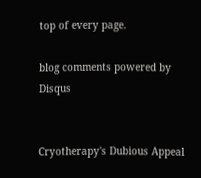top of every page.

blog comments powered by Disqus


Cryotherapy's Dubious Appeal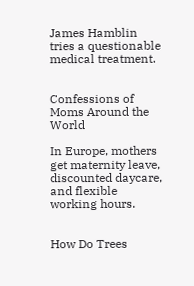James Hamblin tries a questionable medical treatment.


Confessions of Moms Around the World

In Europe, mothers get maternity leave, discounted daycare, and flexible working hours.


How Do Trees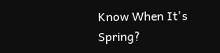Know When It's Spring?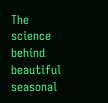The science behind beautiful seasonal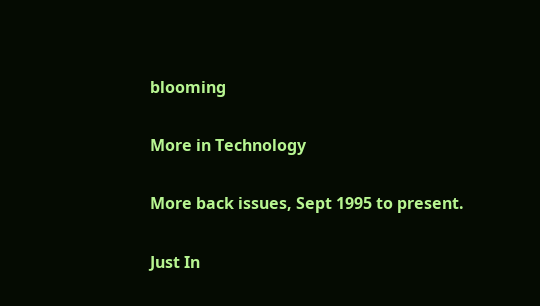blooming

More in Technology

More back issues, Sept 1995 to present.

Just In